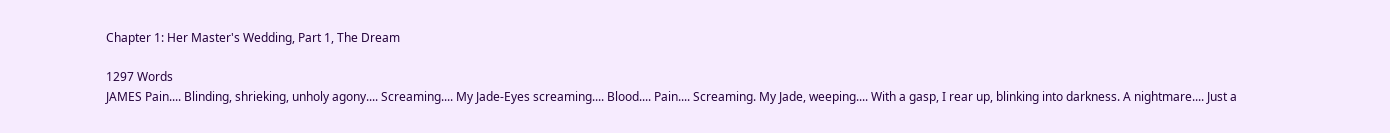Chapter 1: Her Master's Wedding, Part 1, The Dream

1297 Words
JAMES Pain.... Blinding, shrieking, unholy agony.... Screaming.... My Jade-Eyes screaming.... Blood.... Pain.... Screaming. My Jade, weeping.... With a gasp, I rear up, blinking into darkness. A nightmare.... Just a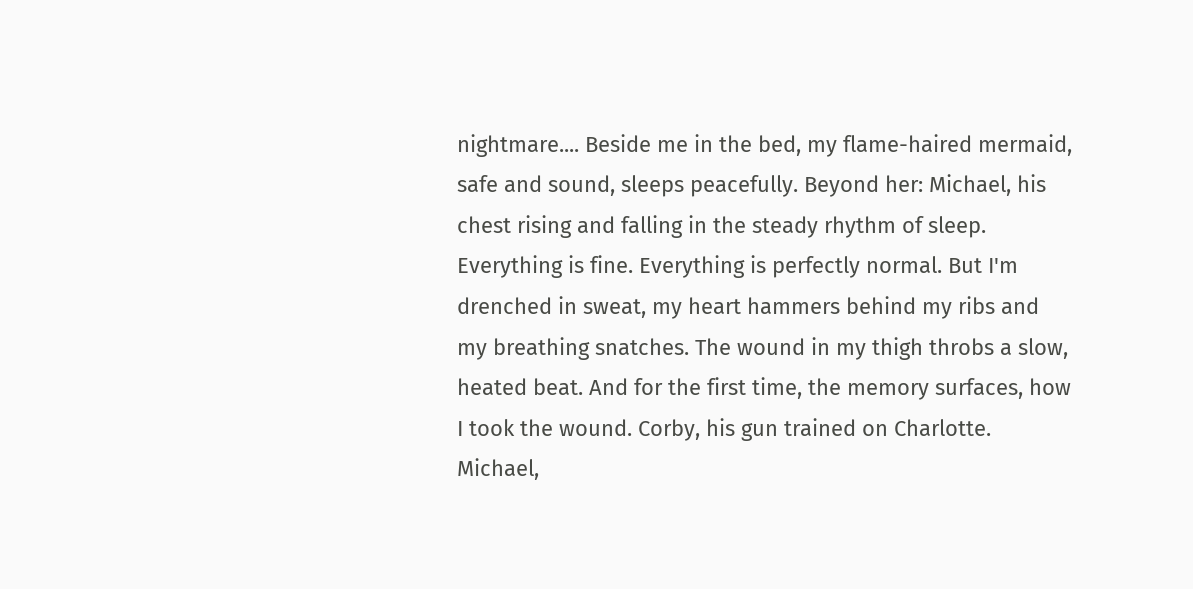nightmare.... Beside me in the bed, my flame-haired mermaid, safe and sound, sleeps peacefully. Beyond her: Michael, his chest rising and falling in the steady rhythm of sleep. Everything is fine. Everything is perfectly normal. But I'm drenched in sweat, my heart hammers behind my ribs and my breathing snatches. The wound in my thigh throbs a slow, heated beat. And for the first time, the memory surfaces, how I took the wound. Corby, his gun trained on Charlotte. Michael,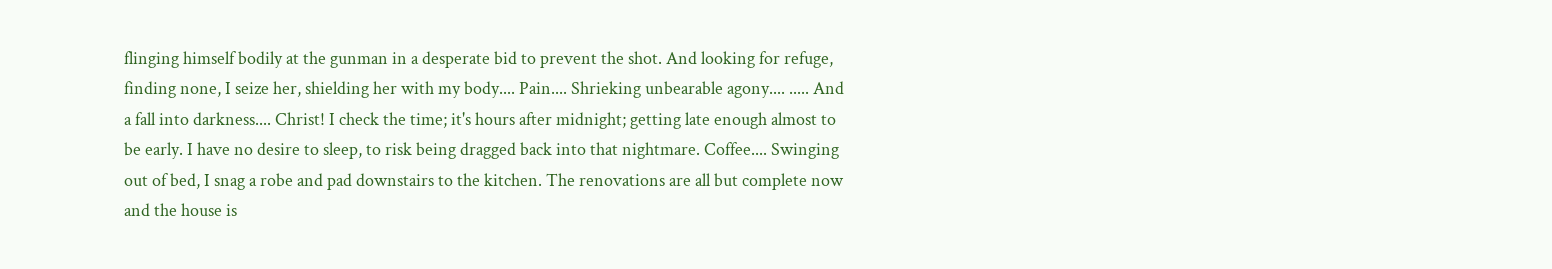flinging himself bodily at the gunman in a desperate bid to prevent the shot. And looking for refuge, finding none, I seize her, shielding her with my body.... Pain.... Shrieking unbearable agony.... ..... And a fall into darkness.... Christ! I check the time; it's hours after midnight; getting late enough almost to be early. I have no desire to sleep, to risk being dragged back into that nightmare. Coffee.... Swinging out of bed, I snag a robe and pad downstairs to the kitchen. The renovations are all but complete now and the house is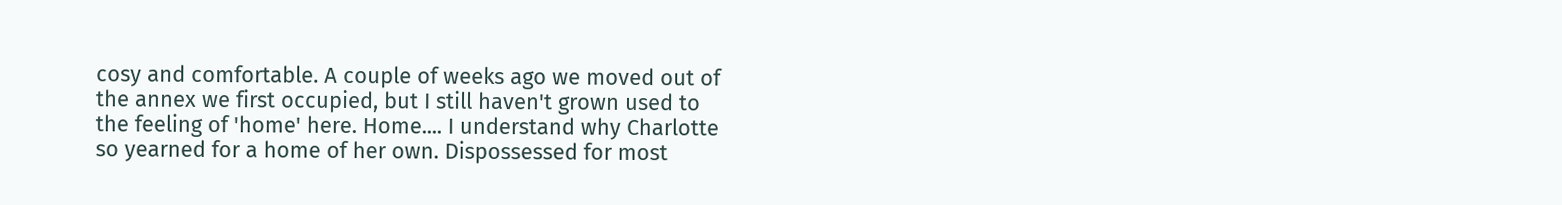cosy and comfortable. A couple of weeks ago we moved out of the annex we first occupied, but I still haven't grown used to the feeling of 'home' here. Home.... I understand why Charlotte so yearned for a home of her own. Dispossessed for most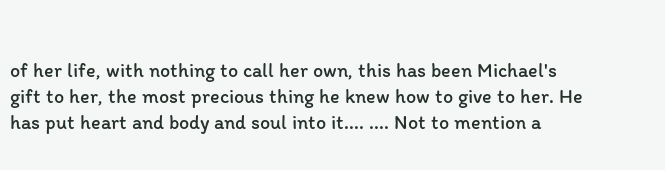of her life, with nothing to call her own, this has been Michael's gift to her, the most precious thing he knew how to give to her. He has put heart and body and soul into it.... .... Not to mention a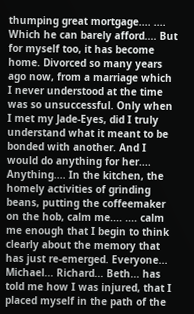thumping great mortgage.... .... Which he can barely afford.... But for myself too, it has become home. Divorced so many years ago now, from a marriage which I never understood at the time was so unsuccessful. Only when I met my Jade-Eyes, did I truly understand what it meant to be bonded with another. And I would do anything for her.... Anything.... In the kitchen, the homely activities of grinding beans, putting the coffeemaker on the hob, calm me.... .... calm me enough that I begin to think clearly about the memory that has just re-emerged. Everyone... Michael... Richard... Beth... has told me how I was injured, that I placed myself in the path of the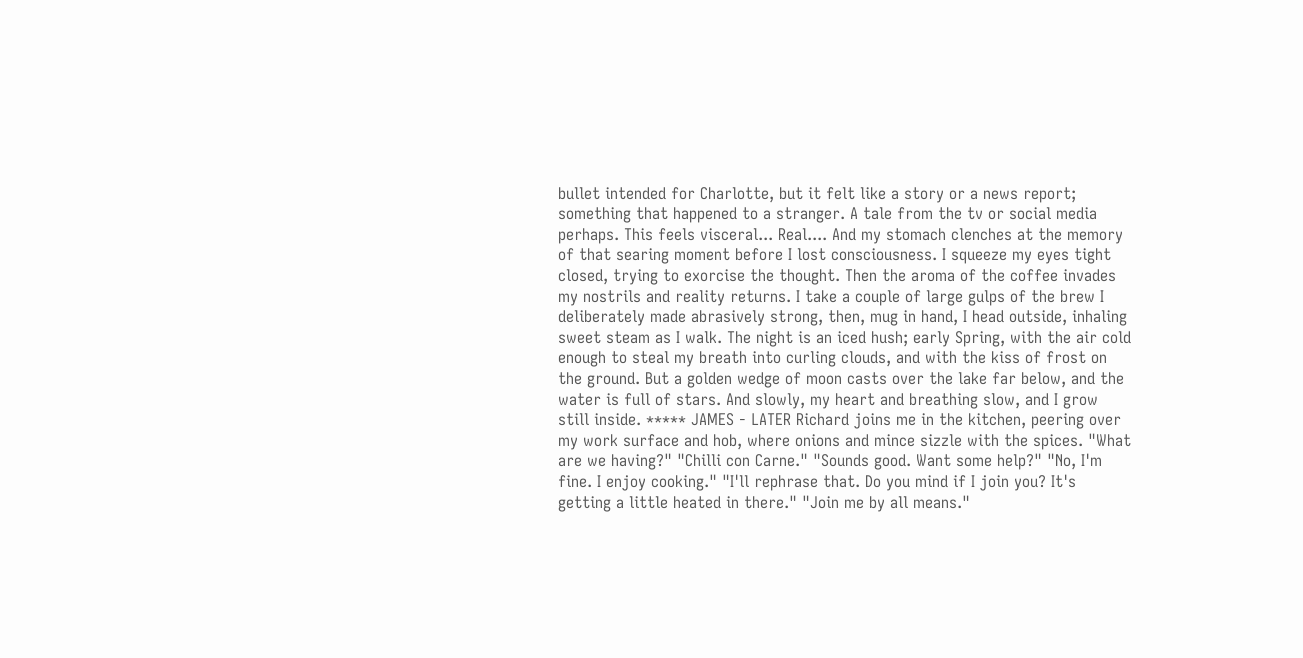bullet intended for Charlotte, but it felt like a story or a news report; something that happened to a stranger. A tale from the tv or social media perhaps. This feels visceral... Real.... And my stomach clenches at the memory of that searing moment before I lost consciousness. I squeeze my eyes tight closed, trying to exorcise the thought. Then the aroma of the coffee invades my nostrils and reality returns. I take a couple of large gulps of the brew I deliberately made abrasively strong, then, mug in hand, I head outside, inhaling sweet steam as I walk. The night is an iced hush; early Spring, with the air cold enough to steal my breath into curling clouds, and with the kiss of frost on the ground. But a golden wedge of moon casts over the lake far below, and the water is full of stars. And slowly, my heart and breathing slow, and I grow still inside. ***** JAMES - LATER Richard joins me in the kitchen, peering over my work surface and hob, where onions and mince sizzle with the spices. "What are we having?" "Chilli con Carne." "Sounds good. Want some help?" "No, I'm fine. I enjoy cooking." "I'll rephrase that. Do you mind if I join you? It's getting a little heated in there." "Join me by all means."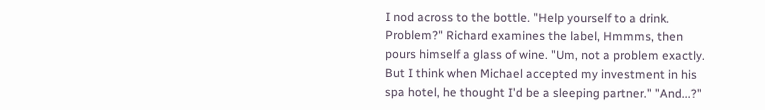I nod across to the bottle. "Help yourself to a drink. Problem?" Richard examines the label, Hmmms, then pours himself a glass of wine. "Um, not a problem exactly. But I think when Michael accepted my investment in his spa hotel, he thought I'd be a sleeping partner." "And...?"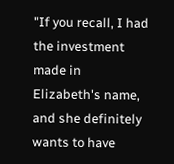"If you recall, I had the investment made in Elizabeth's name, and she definitely wants to have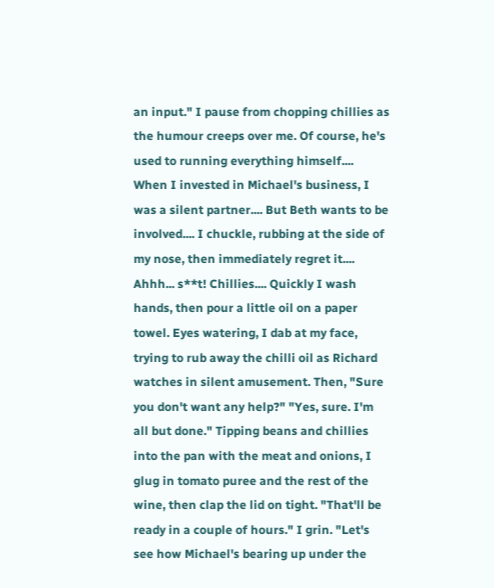an input." I pause from chopping chillies as the humour creeps over me. Of course, he's used to running everything himself.... When I invested in Michael's business, I was a silent partner.... But Beth wants to be involved.... I chuckle, rubbing at the side of my nose, then immediately regret it.... Ahhh... s**t! Chillies.... Quickly I wash hands, then pour a little oil on a paper towel. Eyes watering, I dab at my face, trying to rub away the chilli oil as Richard watches in silent amusement. Then, "Sure you don't want any help?" "Yes, sure. I'm all but done." Tipping beans and chillies into the pan with the meat and onions, I glug in tomato puree and the rest of the wine, then clap the lid on tight. "That'll be ready in a couple of hours." I grin. "Let's see how Michael's bearing up under the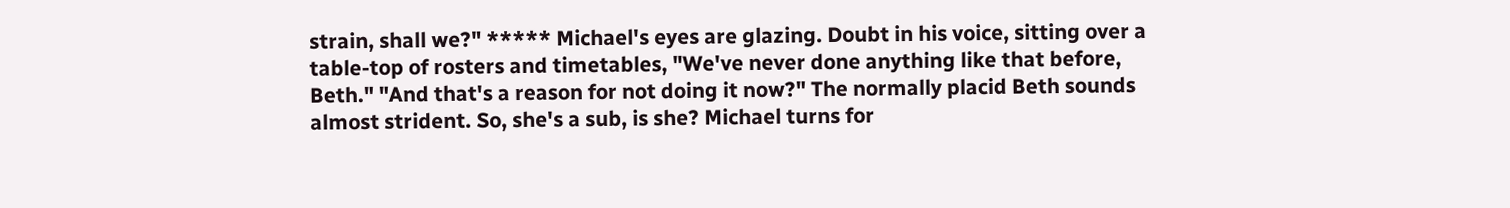strain, shall we?" ***** Michael's eyes are glazing. Doubt in his voice, sitting over a table-top of rosters and timetables, "We've never done anything like that before, Beth." "And that's a reason for not doing it now?" The normally placid Beth sounds almost strident. So, she's a sub, is she? Michael turns for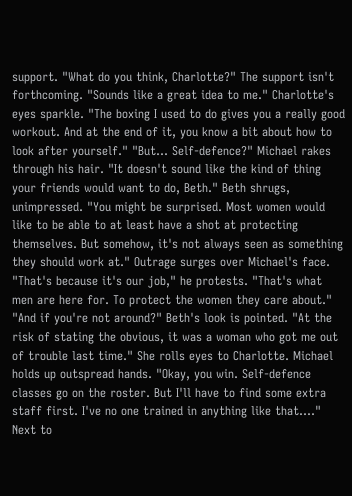support. "What do you think, Charlotte?" The support isn't forthcoming. "Sounds like a great idea to me." Charlotte's eyes sparkle. "The boxing I used to do gives you a really good workout. And at the end of it, you know a bit about how to look after yourself." "But... Self-defence?" Michael rakes through his hair. "It doesn't sound like the kind of thing your friends would want to do, Beth." Beth shrugs, unimpressed. "You might be surprised. Most women would like to be able to at least have a shot at protecting themselves. But somehow, it's not always seen as something they should work at." Outrage surges over Michael's face. "That's because it's our job," he protests. "That's what men are here for. To protect the women they care about." "And if you're not around?" Beth's look is pointed. "At the risk of stating the obvious, it was a woman who got me out of trouble last time." She rolls eyes to Charlotte. Michael holds up outspread hands. "Okay, you win. Self-defence classes go on the roster. But I'll have to find some extra staff first. I've no one trained in anything like that...." Next to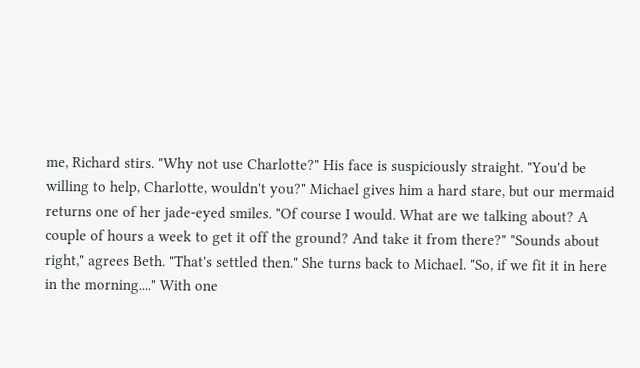me, Richard stirs. "Why not use Charlotte?" His face is suspiciously straight. "You'd be willing to help, Charlotte, wouldn't you?" Michael gives him a hard stare, but our mermaid returns one of her jade-eyed smiles. "Of course I would. What are we talking about? A couple of hours a week to get it off the ground? And take it from there?" "Sounds about right," agrees Beth. "That's settled then." She turns back to Michael. "So, if we fit it in here in the morning...." With one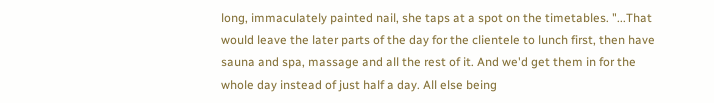long, immaculately painted nail, she taps at a spot on the timetables. "...That would leave the later parts of the day for the clientele to lunch first, then have sauna and spa, massage and all the rest of it. And we'd get them in for the whole day instead of just half a day. All else being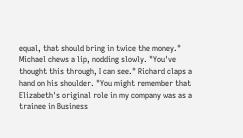equal, that should bring in twice the money." Michael chews a lip, nodding slowly. "You've thought this through, I can see." Richard claps a hand on his shoulder. "You might remember that Elizabeth's original role in my company was as a trainee in Business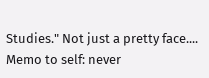Studies." Not just a pretty face.... Memo to self: never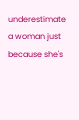underestimate a woman just because she's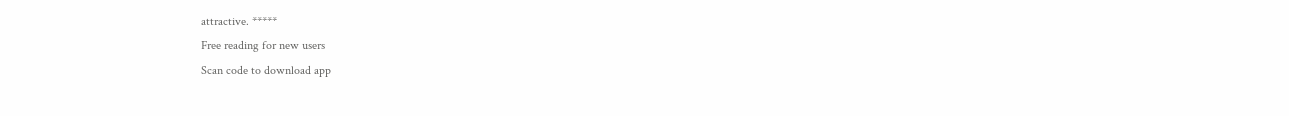attractive. *****
Free reading for new users
Scan code to download app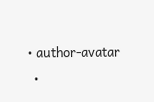• author-avatar
  •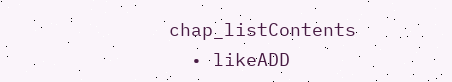chap_listContents
  • likeADD